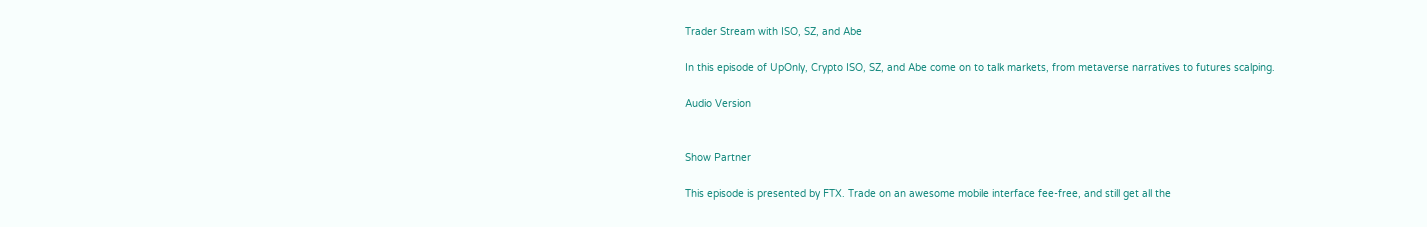Trader Stream with ISO, SZ, and Abe

In this episode of UpOnly, Crypto ISO, SZ, and Abe come on to talk markets, from metaverse narratives to futures scalping.

Audio Version


Show Partner

This episode is presented by FTX. Trade on an awesome mobile interface fee-free, and still get all the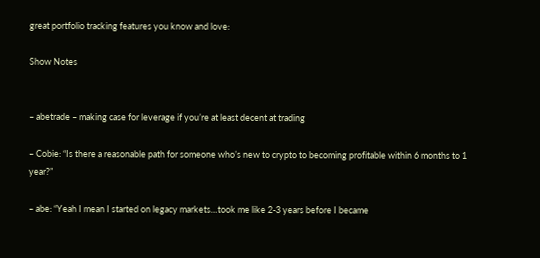great portfolio tracking features you know and love:

Show Notes


– abetrade – making case for leverage if you’re at least decent at trading

– Cobie: “Is there a reasonable path for someone who’s new to crypto to becoming profitable within 6 months to 1 year?”

– abe: “Yeah I mean I started on legacy markets…took me like 2-3 years before I became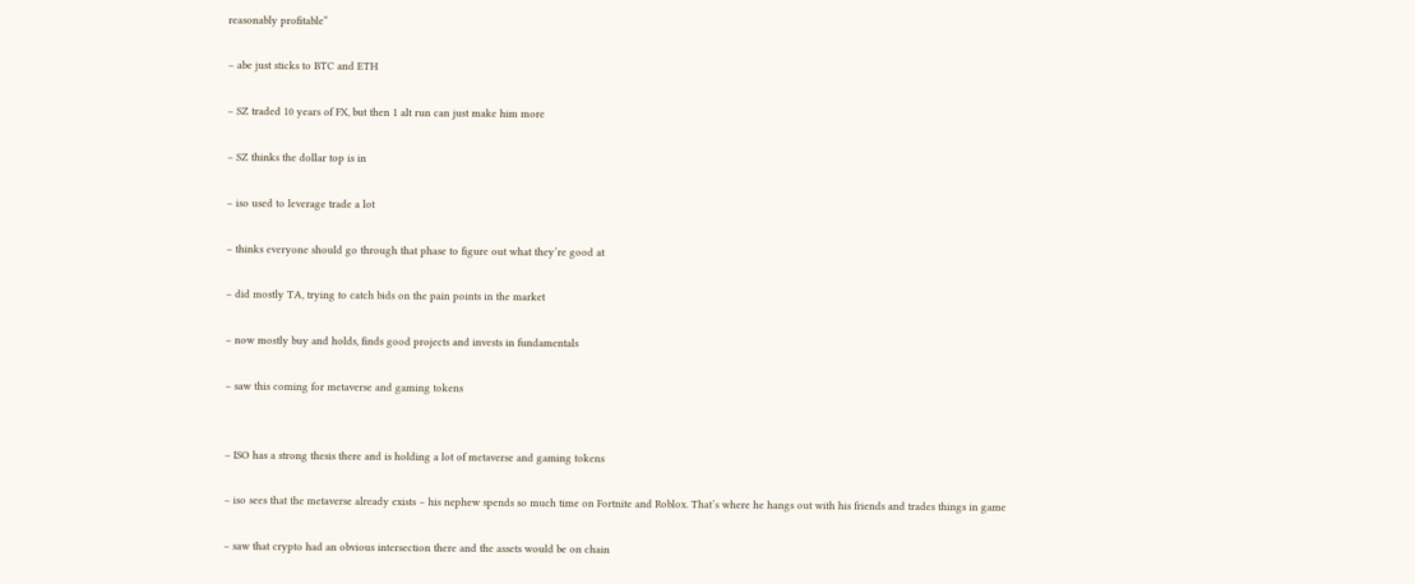reasonably profitable”

– abe just sticks to BTC and ETH

– SZ traded 10 years of FX, but then 1 alt run can just make him more

– SZ thinks the dollar top is in

– iso used to leverage trade a lot

– thinks everyone should go through that phase to figure out what they’re good at

– did mostly TA, trying to catch bids on the pain points in the market

– now mostly buy and holds, finds good projects and invests in fundamentals

– saw this coming for metaverse and gaming tokens


– ISO has a strong thesis there and is holding a lot of metaverse and gaming tokens

– iso sees that the metaverse already exists – his nephew spends so much time on Fortnite and Roblox. That’s where he hangs out with his friends and trades things in game

– saw that crypto had an obvious intersection there and the assets would be on chain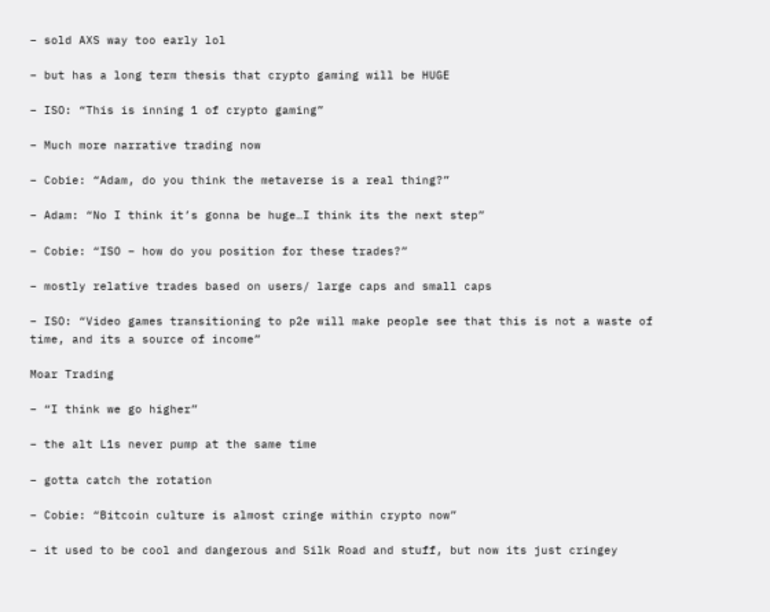– sold AXS way too early lol

– but has a long term thesis that crypto gaming will be HUGE

– ISO: “This is inning 1 of crypto gaming”

– Much more narrative trading now

– Cobie: “Adam, do you think the metaverse is a real thing?”

– Adam: “No I think it’s gonna be huge…I think its the next step”

– Cobie: “ISO – how do you position for these trades?”

– mostly relative trades based on users/ large caps and small caps

– ISO: “Video games transitioning to p2e will make people see that this is not a waste of time, and its a source of income”

Moar Trading

– “I think we go higher”

– the alt L1s never pump at the same time

– gotta catch the rotation

– Cobie: “Bitcoin culture is almost cringe within crypto now”

– it used to be cool and dangerous and Silk Road and stuff, but now its just cringey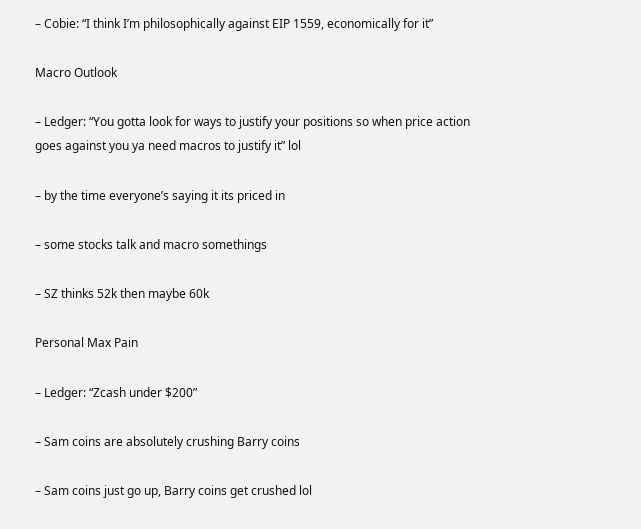– Cobie: “I think I’m philosophically against EIP 1559, economically for it”

Macro Outlook

– Ledger: “You gotta look for ways to justify your positions so when price action goes against you ya need macros to justify it” lol

– by the time everyone’s saying it its priced in

– some stocks talk and macro somethings

– SZ thinks 52k then maybe 60k

Personal Max Pain

– Ledger: “Zcash under $200”

– Sam coins are absolutely crushing Barry coins

– Sam coins just go up, Barry coins get crushed lol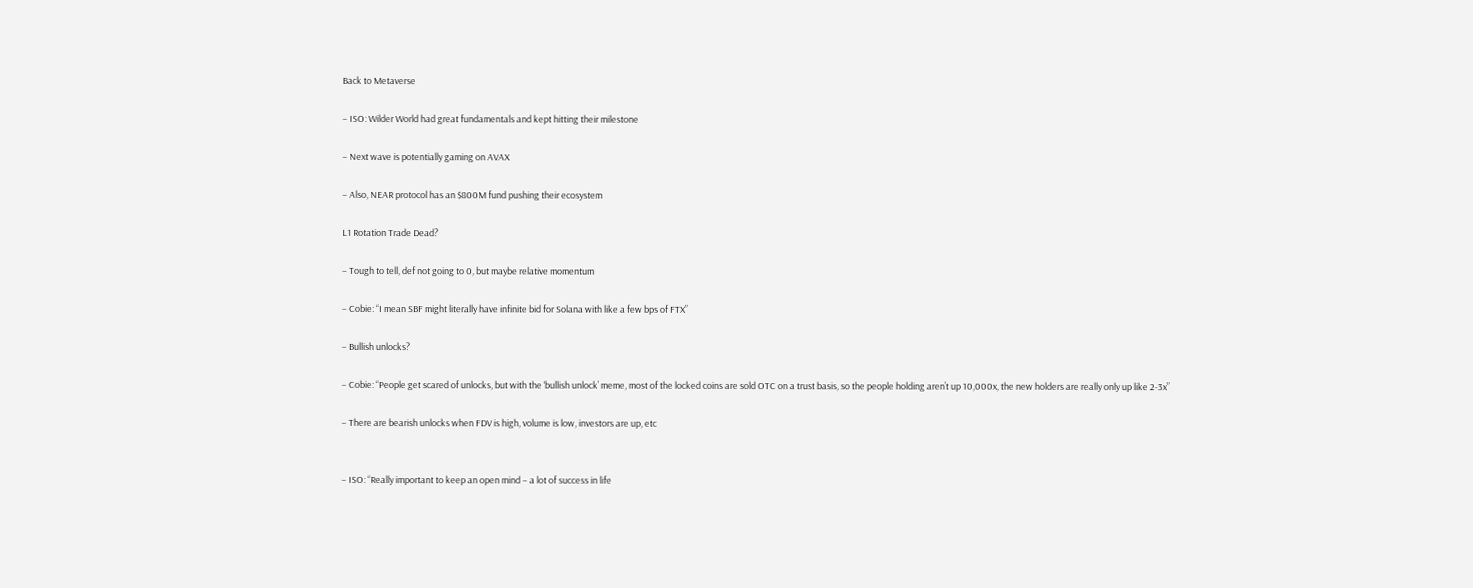Back to Metaverse

– ISO: Wilder World had great fundamentals and kept hitting their milestone

– Next wave is potentially gaming on AVAX

– Also, NEAR protocol has an $800M fund pushing their ecosystem

L1 Rotation Trade Dead?

– Tough to tell, def not going to 0, but maybe relative momentum

– Cobie: “I mean SBF might literally have infinite bid for Solana with like a few bps of FTX”

– Bullish unlocks?

– Cobie: “People get scared of unlocks, but with the ‘bullish unlock’ meme, most of the locked coins are sold OTC on a trust basis, so the people holding aren’t up 10,000x, the new holders are really only up like 2-3x”

– There are bearish unlocks when FDV is high, volume is low, investors are up, etc


– ISO: “Really important to keep an open mind – a lot of success in life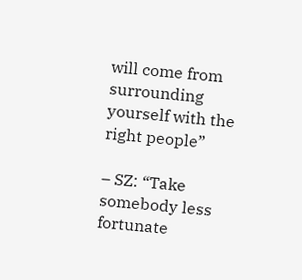will come from surrounding yourself with the right people”

– SZ: “Take somebody less fortunate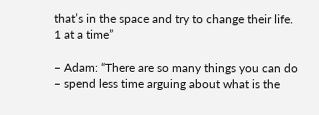that’s in the space and try to change their life. 1 at a time”

– Adam: “There are so many things you can do – spend less time arguing about what is the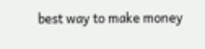best way to make money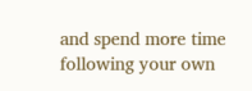and spend more time following your own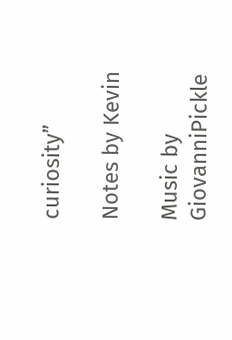curiosity”

Notes by Kevin

Music by GiovanniPickle